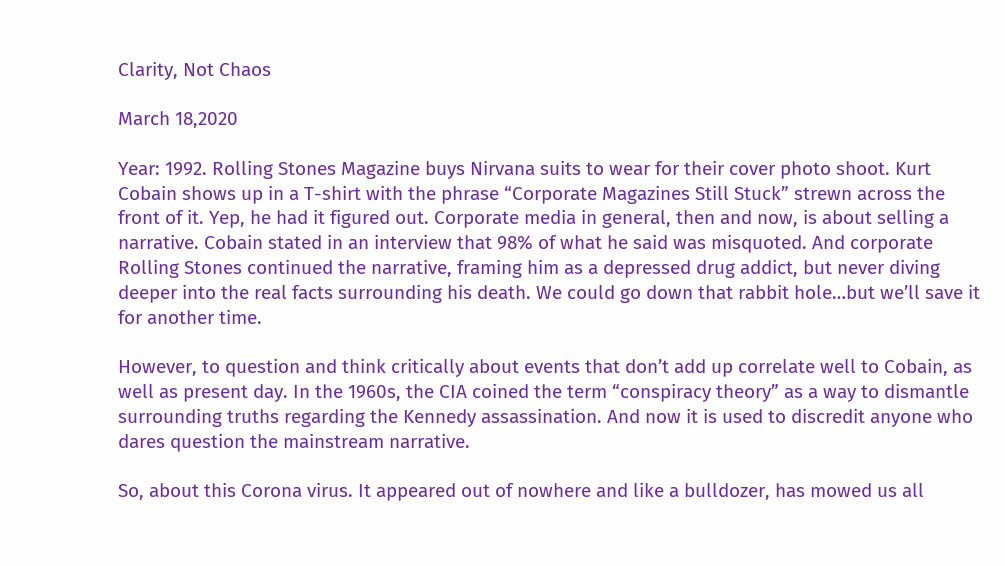Clarity, Not Chaos

March 18,2020

Year: 1992. Rolling Stones Magazine buys Nirvana suits to wear for their cover photo shoot. Kurt Cobain shows up in a T-shirt with the phrase “Corporate Magazines Still Stuck” strewn across the front of it. Yep, he had it figured out. Corporate media in general, then and now, is about selling a narrative. Cobain stated in an interview that 98% of what he said was misquoted. And corporate Rolling Stones continued the narrative, framing him as a depressed drug addict, but never diving deeper into the real facts surrounding his death. We could go down that rabbit hole…but we’ll save it for another time.

However, to question and think critically about events that don’t add up correlate well to Cobain, as well as present day. In the 1960s, the CIA coined the term “conspiracy theory” as a way to dismantle surrounding truths regarding the Kennedy assassination. And now it is used to discredit anyone who dares question the mainstream narrative.

So, about this Corona virus. It appeared out of nowhere and like a bulldozer, has mowed us all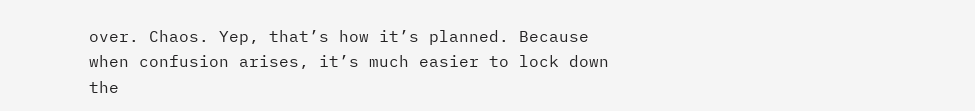over. Chaos. Yep, that’s how it’s planned. Because when confusion arises, it’s much easier to lock down the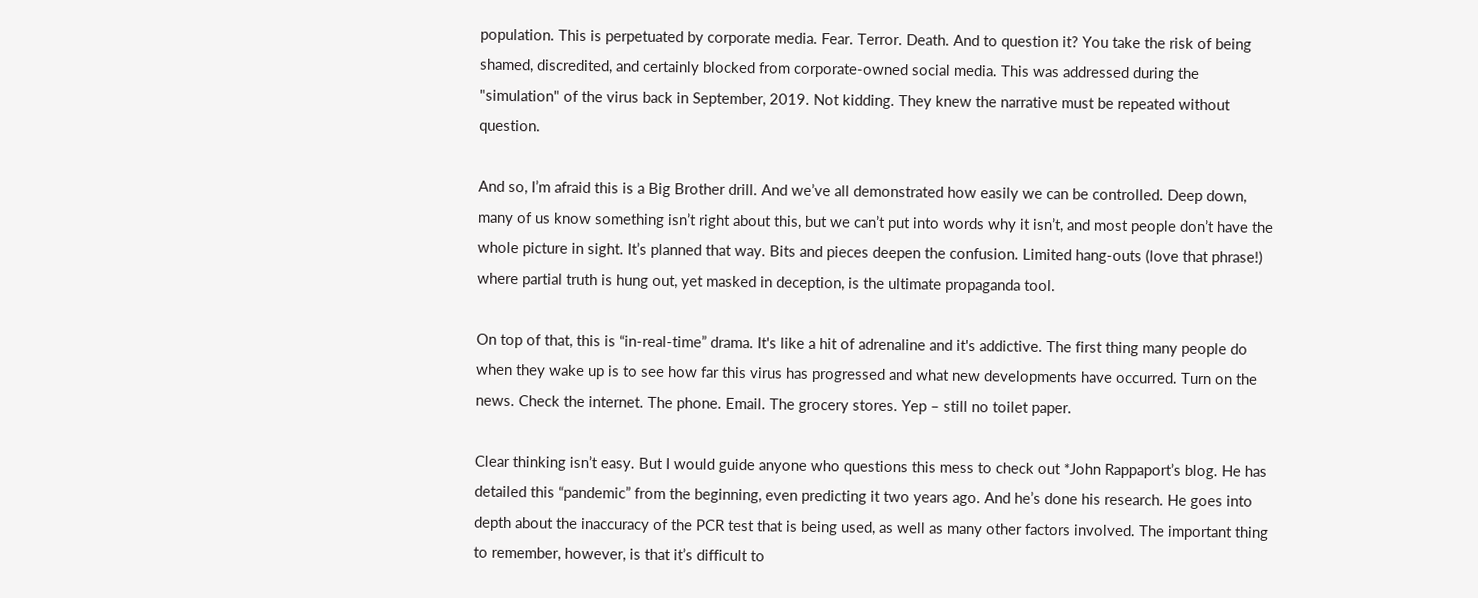population. This is perpetuated by corporate media. Fear. Terror. Death. And to question it? You take the risk of being shamed, discredited, and certainly blocked from corporate-owned social media. This was addressed during the "simulation" of the virus back in September, 2019. Not kidding. They knew the narrative must be repeated without question.

And so, I’m afraid this is a Big Brother drill. And we’ve all demonstrated how easily we can be controlled. Deep down, many of us know something isn’t right about this, but we can’t put into words why it isn’t, and most people don’t have the whole picture in sight. It’s planned that way. Bits and pieces deepen the confusion. Limited hang-outs (love that phrase!) where partial truth is hung out, yet masked in deception, is the ultimate propaganda tool.

On top of that, this is “in-real-time” drama. It's like a hit of adrenaline and it's addictive. The first thing many people do when they wake up is to see how far this virus has progressed and what new developments have occurred. Turn on the news. Check the internet. The phone. Email. The grocery stores. Yep – still no toilet paper.

Clear thinking isn’t easy. But I would guide anyone who questions this mess to check out *John Rappaport’s blog. He has detailed this “pandemic” from the beginning, even predicting it two years ago. And he’s done his research. He goes into depth about the inaccuracy of the PCR test that is being used, as well as many other factors involved. The important thing to remember, however, is that it’s difficult to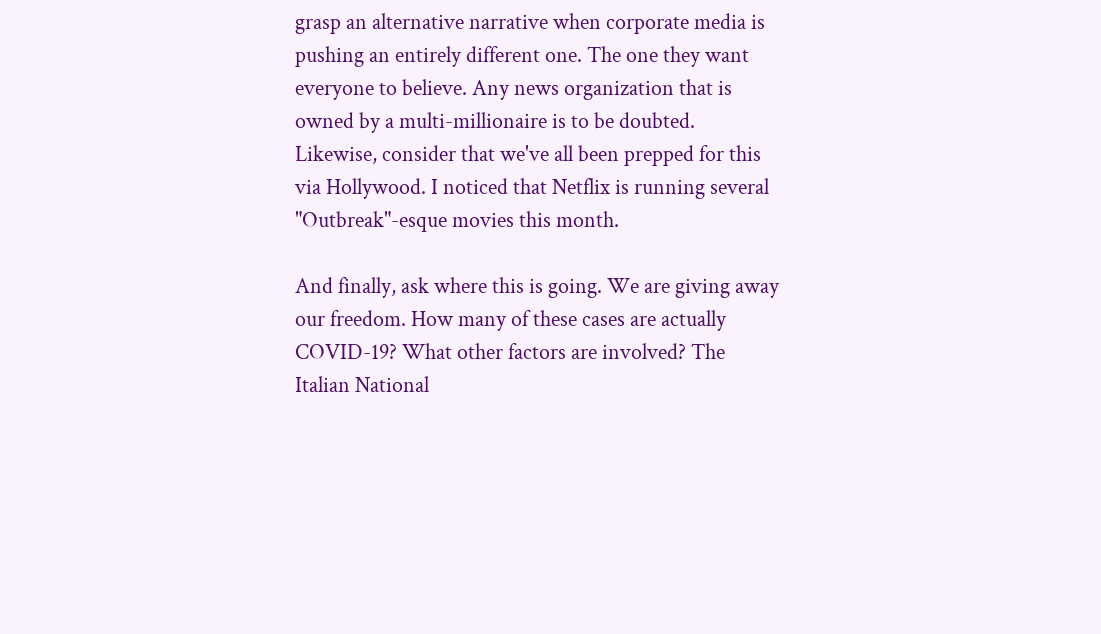grasp an alternative narrative when corporate media is pushing an entirely different one. The one they want everyone to believe. Any news organization that is owned by a multi-millionaire is to be doubted. Likewise, consider that we've all been prepped for this via Hollywood. I noticed that Netflix is running several "Outbreak"-esque movies this month.

And finally, ask where this is going. We are giving away our freedom. How many of these cases are actually COVID-19? What other factors are involved? The Italian National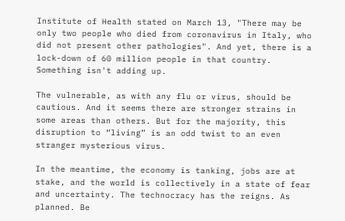Institute of Health stated on March 13, "There may be only two people who died from coronavirus in Italy, who did not present other pathologies". And yet, there is a lock-down of 60 million people in that country. Something isn't adding up.

The vulnerable, as with any flu or virus, should be cautious. And it seems there are stronger strains in some areas than others. But for the majority, this disruption to “living” is an odd twist to an even stranger mysterious virus.

In the meantime, the economy is tanking, jobs are at stake, and the world is collectively in a state of fear and uncertainty. The technocracy has the reigns. As planned. Be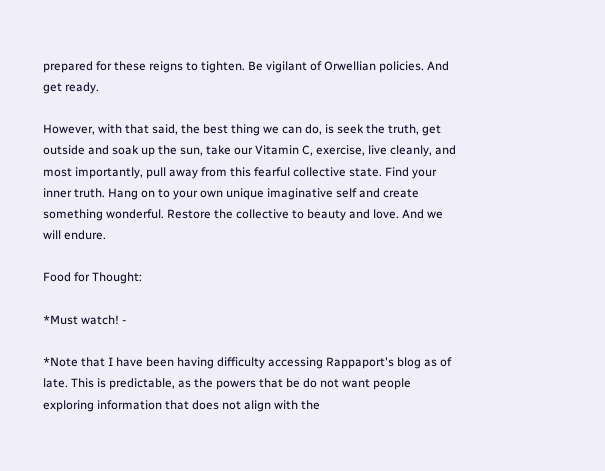prepared for these reigns to tighten. Be vigilant of Orwellian policies. And get ready.

However, with that said, the best thing we can do, is seek the truth, get outside and soak up the sun, take our Vitamin C, exercise, live cleanly, and most importantly, pull away from this fearful collective state. Find your inner truth. Hang on to your own unique imaginative self and create something wonderful. Restore the collective to beauty and love. And we will endure.

Food for Thought:

*Must watch! -

*Note that I have been having difficulty accessing Rappaport's blog as of late. This is predictable, as the powers that be do not want people exploring information that does not align with the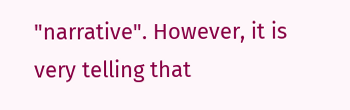"narrative". However, it is very telling that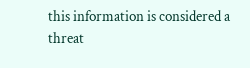this information is considered a threat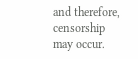and therefore, censorship may occur.